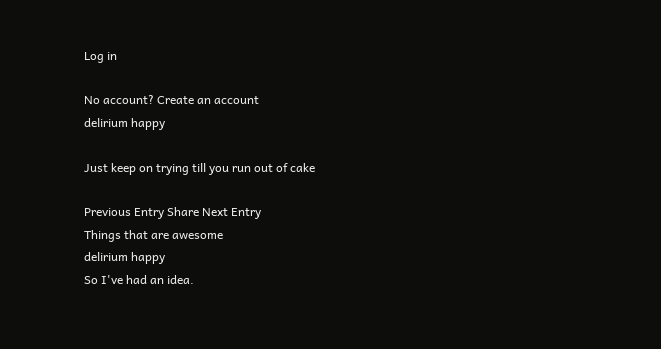Log in

No account? Create an account
delirium happy

Just keep on trying till you run out of cake

Previous Entry Share Next Entry
Things that are awesome
delirium happy
So I've had an idea.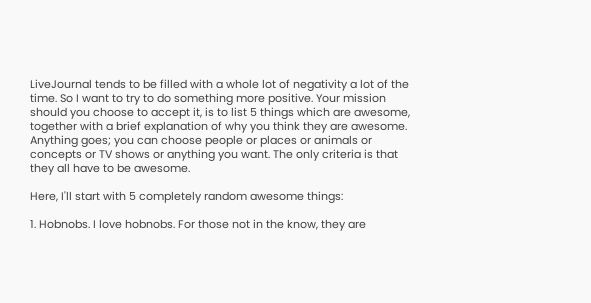LiveJournal tends to be filled with a whole lot of negativity a lot of the time. So I want to try to do something more positive. Your mission should you choose to accept it, is to list 5 things which are awesome, together with a brief explanation of why you think they are awesome. Anything goes; you can choose people or places or animals or concepts or TV shows or anything you want. The only criteria is that they all have to be awesome.

Here, I'll start with 5 completely random awesome things:

1. Hobnobs. I love hobnobs. For those not in the know, they are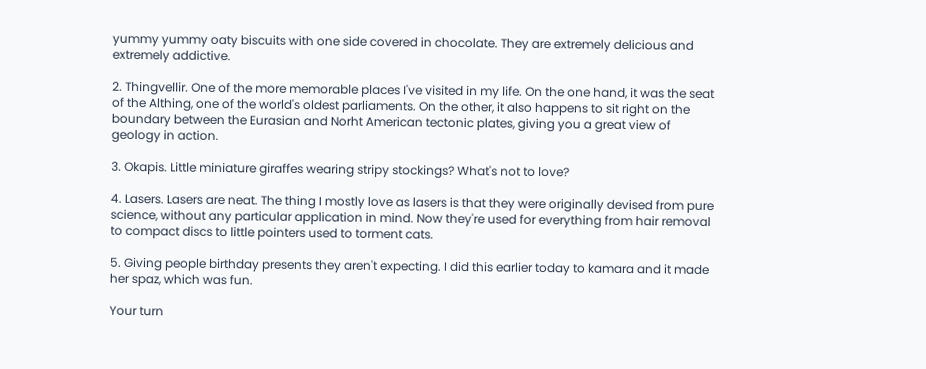yummy yummy oaty biscuits with one side covered in chocolate. They are extremely delicious and extremely addictive.

2. Thingvellir. One of the more memorable places I've visited in my life. On the one hand, it was the seat of the Althing, one of the world's oldest parliaments. On the other, it also happens to sit right on the boundary between the Eurasian and Norht American tectonic plates, giving you a great view of geology in action.

3. Okapis. Little miniature giraffes wearing stripy stockings? What's not to love?

4. Lasers. Lasers are neat. The thing I mostly love as lasers is that they were originally devised from pure science, without any particular application in mind. Now they're used for everything from hair removal to compact discs to little pointers used to torment cats.

5. Giving people birthday presents they aren't expecting. I did this earlier today to kamara and it made her spaz, which was fun.

Your turn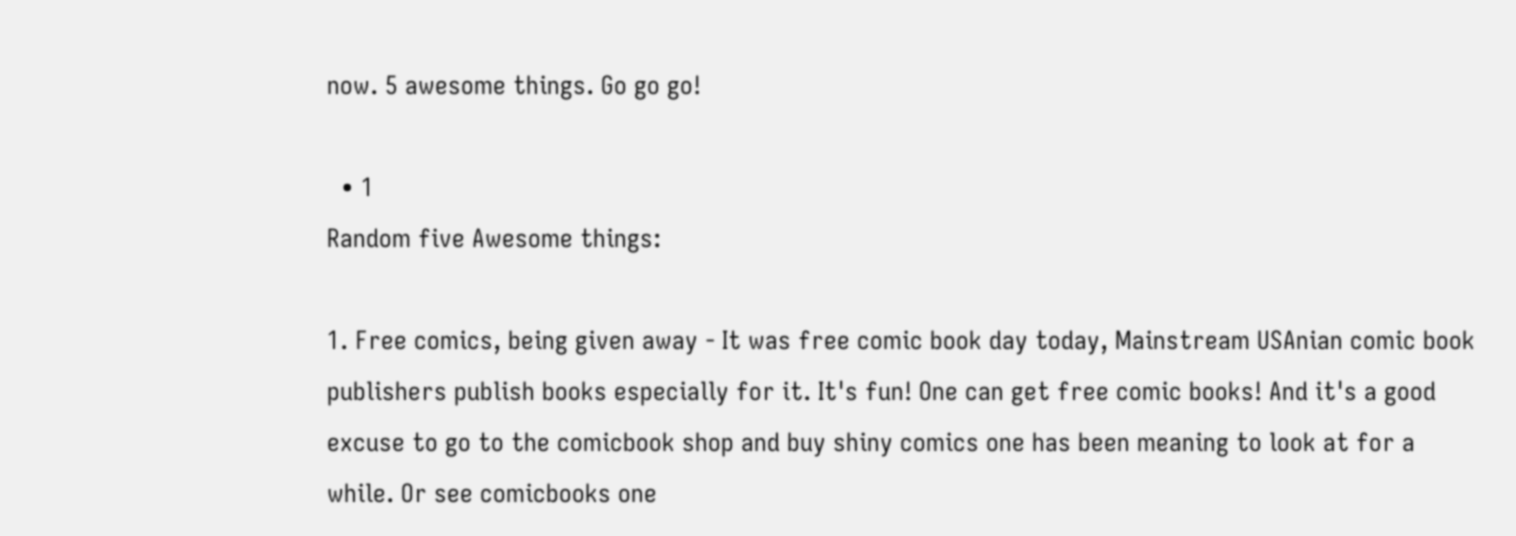now. 5 awesome things. Go go go!

  • 1
Random five Awesome things:

1. Free comics, being given away - It was free comic book day today, Mainstream USAnian comic book publishers publish books especially for it. It's fun! One can get free comic books! And it's a good excuse to go to the comicbook shop and buy shiny comics one has been meaning to look at for a while. Or see comicbooks one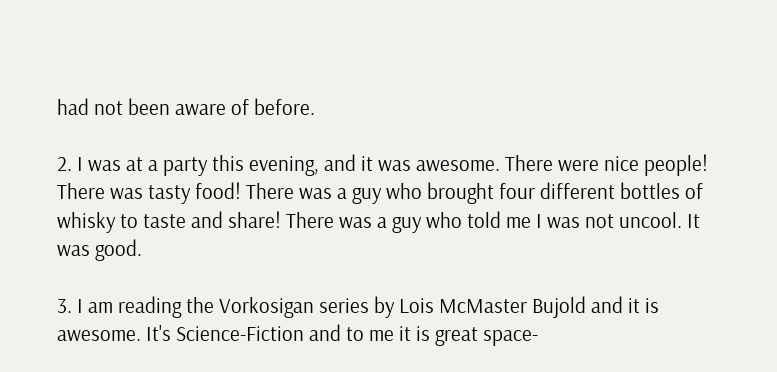had not been aware of before.

2. I was at a party this evening, and it was awesome. There were nice people! There was tasty food! There was a guy who brought four different bottles of whisky to taste and share! There was a guy who told me I was not uncool. It was good.

3. I am reading the Vorkosigan series by Lois McMaster Bujold and it is awesome. It's Science-Fiction and to me it is great space-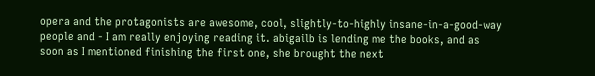opera and the protagonists are awesome, cool, slightly-to-highly insane-in-a-good-way people and - I am really enjoying reading it. abigailb is lending me the books, and as soon as I mentioned finishing the first one, she brought the next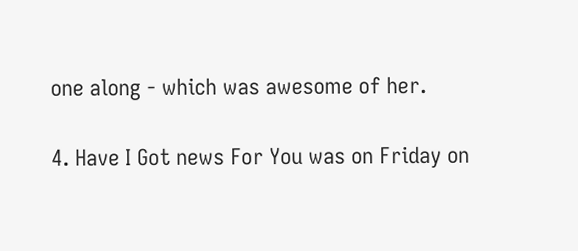one along - which was awesome of her.

4. Have I Got news For You was on Friday on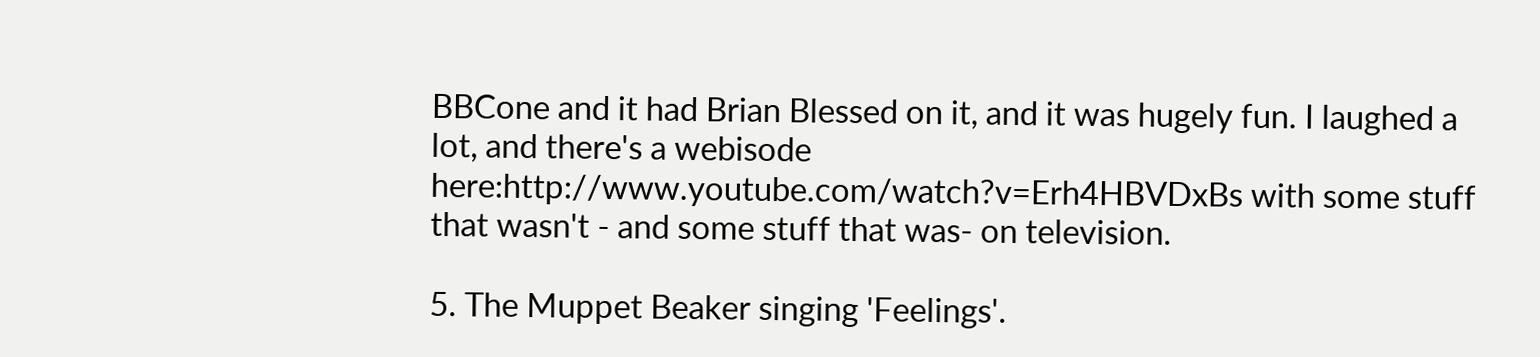BBCone and it had Brian Blessed on it, and it was hugely fun. I laughed a lot, and there's a webisode here:http://www.youtube.com/watch?v=Erh4HBVDxBs with some stuff that wasn't - and some stuff that was- on television.

5. The Muppet Beaker singing 'Feelings'.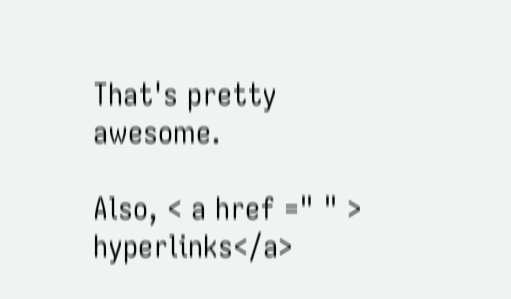That's pretty awesome.

Also, < a href =" " > hyperlinks</a>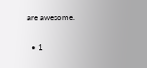are awesome.

  • 1